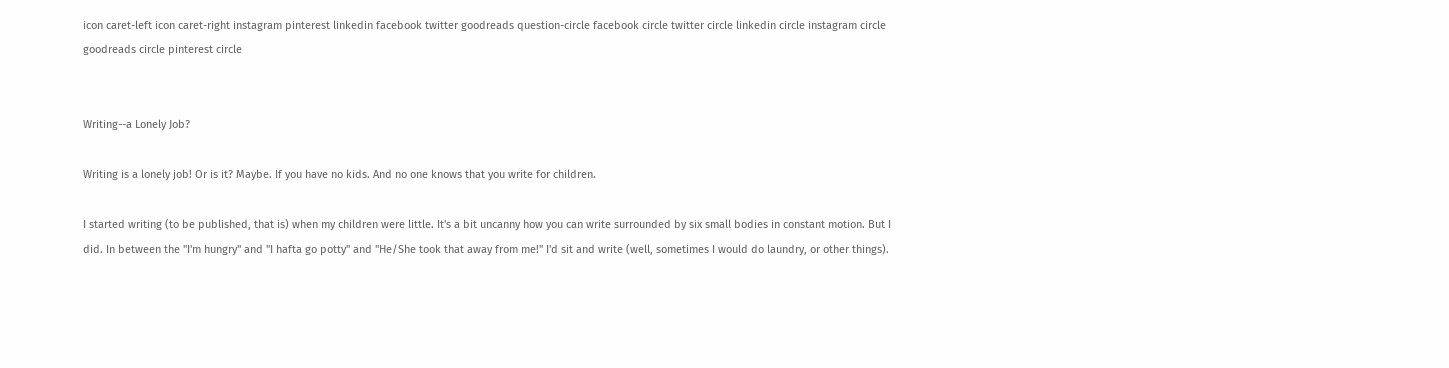icon caret-left icon caret-right instagram pinterest linkedin facebook twitter goodreads question-circle facebook circle twitter circle linkedin circle instagram circle goodreads circle pinterest circle


Writing--a Lonely Job?

Writing is a lonely job! Or is it? Maybe. If you have no kids. And no one knows that you write for children.

I started writing (to be published, that is) when my children were little. It's a bit uncanny how you can write surrounded by six small bodies in constant motion. But I did. In between the "I'm hungry" and "I hafta go potty" and "He/She took that away from me!" I'd sit and write (well, sometimes I would do laundry, or other things).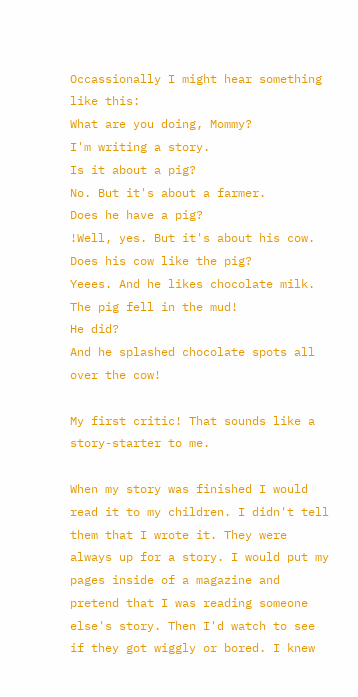Occassionally I might hear something like this:
What are you doing, Mommy?
I'm writing a story.
Is it about a pig?
No. But it's about a farmer.
Does he have a pig?
!Well, yes. But it's about his cow.
Does his cow like the pig?
Yeees. And he likes chocolate milk.
The pig fell in the mud!
He did?
And he splashed chocolate spots all over the cow!

My first critic! That sounds like a story-starter to me.

When my story was finished I would read it to my children. I didn't tell them that I wrote it. They were always up for a story. I would put my pages inside of a magazine and pretend that I was reading someone else's story. Then I'd watch to see if they got wiggly or bored. I knew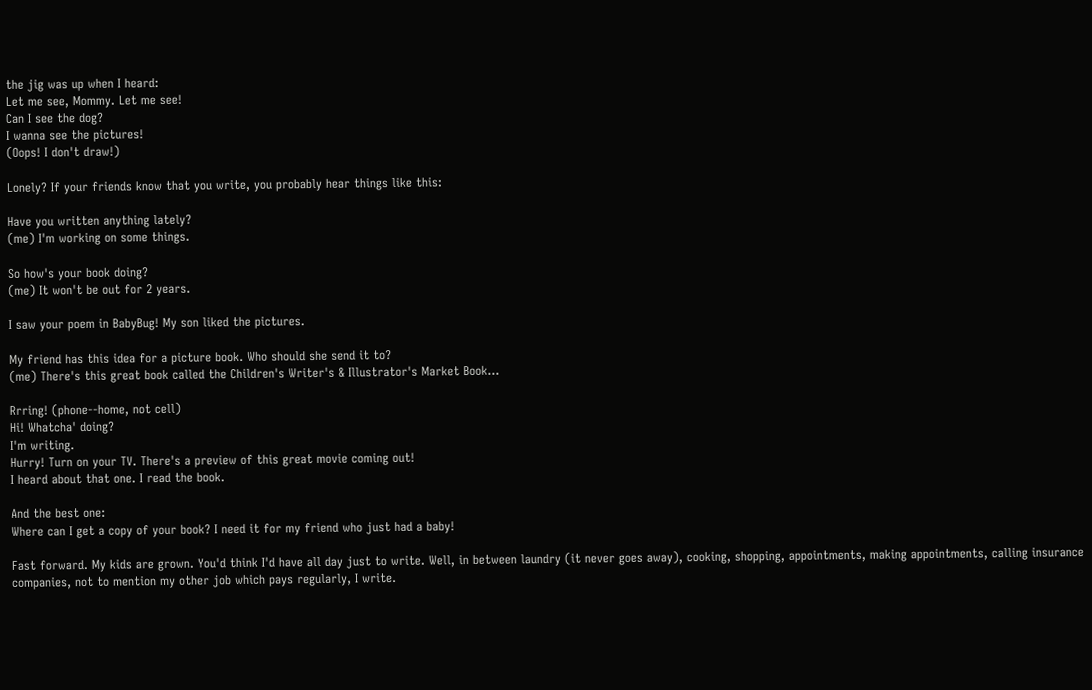the jig was up when I heard:
Let me see, Mommy. Let me see!
Can I see the dog?
I wanna see the pictures!
(Oops! I don't draw!)

Lonely? If your friends know that you write, you probably hear things like this:

Have you written anything lately?
(me) I'm working on some things.

So how's your book doing?
(me) It won't be out for 2 years.

I saw your poem in BabyBug! My son liked the pictures.

My friend has this idea for a picture book. Who should she send it to?
(me) There's this great book called the Children's Writer's & Illustrator's Market Book...

Rrring! (phone--home, not cell)
Hi! Whatcha' doing?
I'm writing.
Hurry! Turn on your TV. There's a preview of this great movie coming out!
I heard about that one. I read the book.

And the best one:
Where can I get a copy of your book? I need it for my friend who just had a baby!

Fast forward. My kids are grown. You'd think I'd have all day just to write. Well, in between laundry (it never goes away), cooking, shopping, appointments, making appointments, calling insurance companies, not to mention my other job which pays regularly, I write.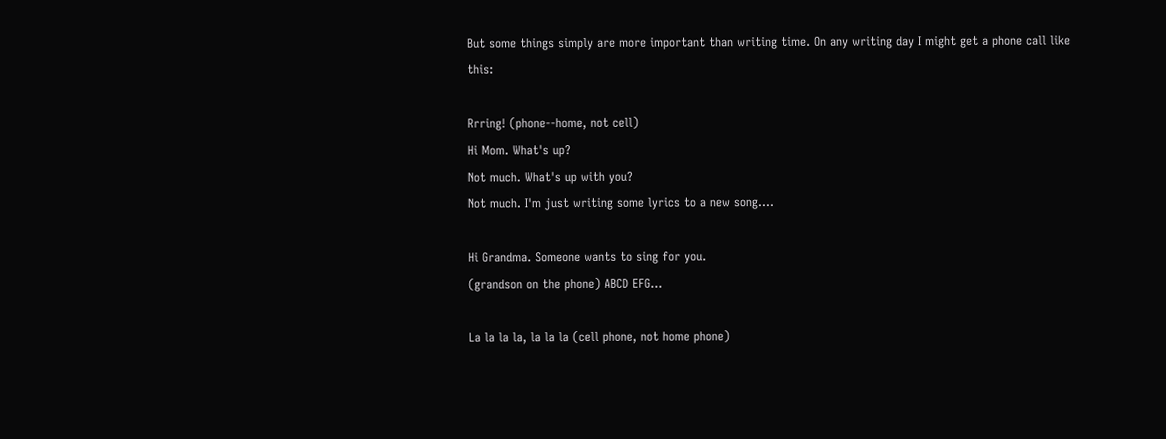But some things simply are more important than writing time. On any writing day I might get a phone call like this:

Rrring! (phone--home, not cell)
Hi Mom. What's up?
Not much. What's up with you?
Not much. I'm just writing some lyrics to a new song....

Hi Grandma. Someone wants to sing for you.
(grandson on the phone) ABCD EFG...

La la la la, la la la (cell phone, not home phone)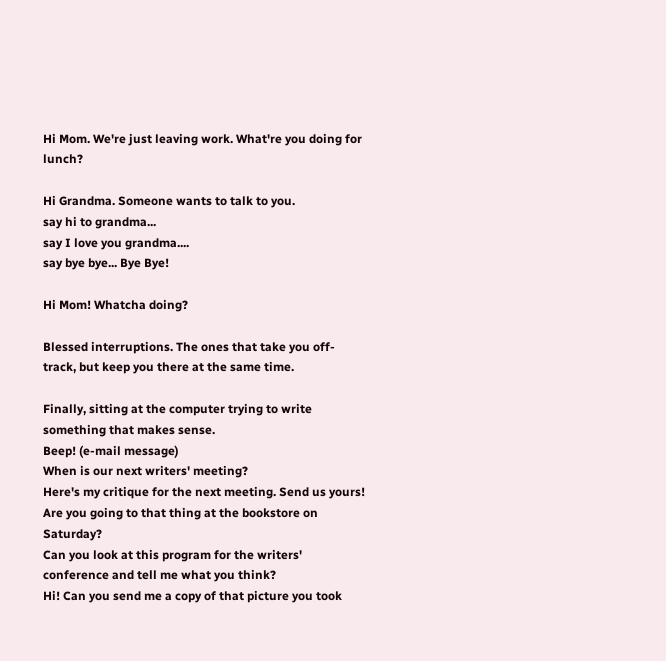Hi Mom. We're just leaving work. What're you doing for lunch?

Hi Grandma. Someone wants to talk to you.
say hi to grandma...
say I love you grandma....
say bye bye... Bye Bye!

Hi Mom! Whatcha doing?

Blessed interruptions. The ones that take you off-track, but keep you there at the same time.

Finally, sitting at the computer trying to write something that makes sense.
Beep! (e-mail message)
When is our next writers' meeting?
Here's my critique for the next meeting. Send us yours!
Are you going to that thing at the bookstore on Saturday?
Can you look at this program for the writers' conference and tell me what you think?
Hi! Can you send me a copy of that picture you took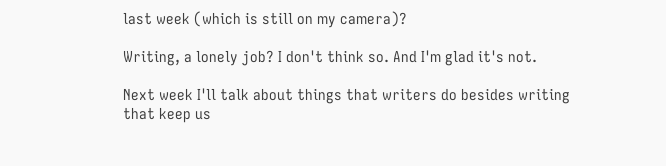last week (which is still on my camera)?

Writing, a lonely job? I don't think so. And I'm glad it's not.

Next week I'll talk about things that writers do besides writing that keep us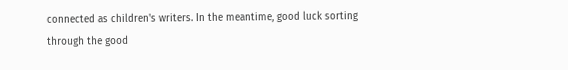connected as children's writers. In the meantime, good luck sorting through the good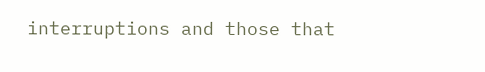interruptions and those that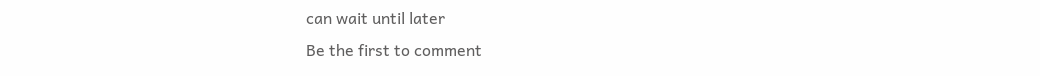can wait until later
Be the first to comment